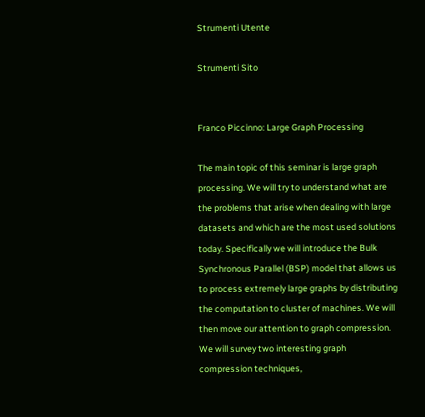Strumenti Utente

Strumenti Sito


Franco Piccinno: Large Graph Processing

The main topic of this seminar is large graph processing. We will try to understand what are the problems that arise when dealing with large datasets and which are the most used solutions today. Specifically we will introduce the Bulk Synchronous Parallel (BSP) model that allows us to process extremely large graphs by distributing the computation to cluster of machines. We will then move our attention to graph compression. We will survey two interesting graph compression techniques,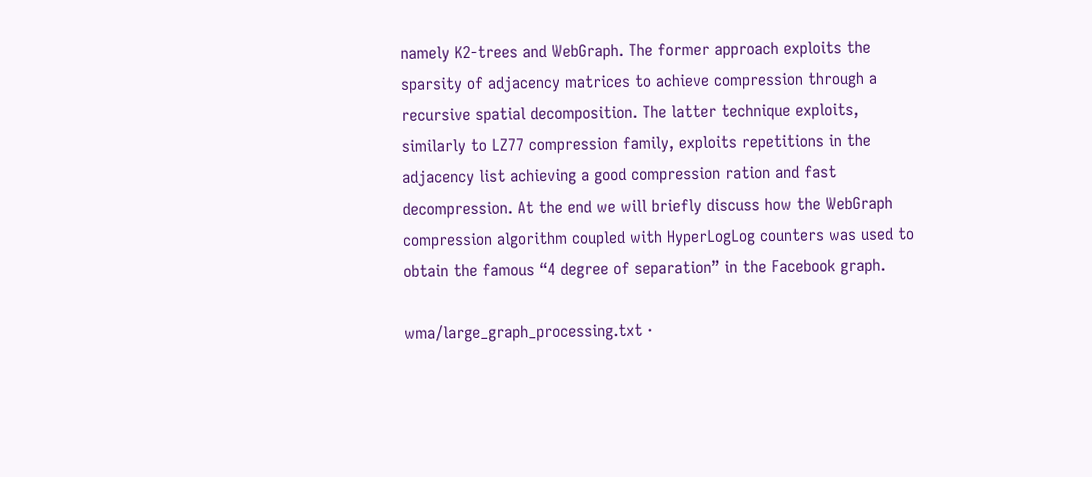namely K2-trees and WebGraph. The former approach exploits the sparsity of adjacency matrices to achieve compression through a recursive spatial decomposition. The latter technique exploits, similarly to LZ77 compression family, exploits repetitions in the adjacency list achieving a good compression ration and fast decompression. At the end we will briefly discuss how the WebGraph compression algorithm coupled with HyperLogLog counters was used to obtain the famous “4 degree of separation” in the Facebook graph.

wma/large_graph_processing.txt ·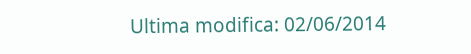Ultima modifica: 02/06/2014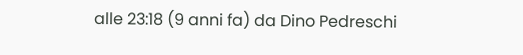alle 23:18 (9 anni fa) da Dino Pedreschi